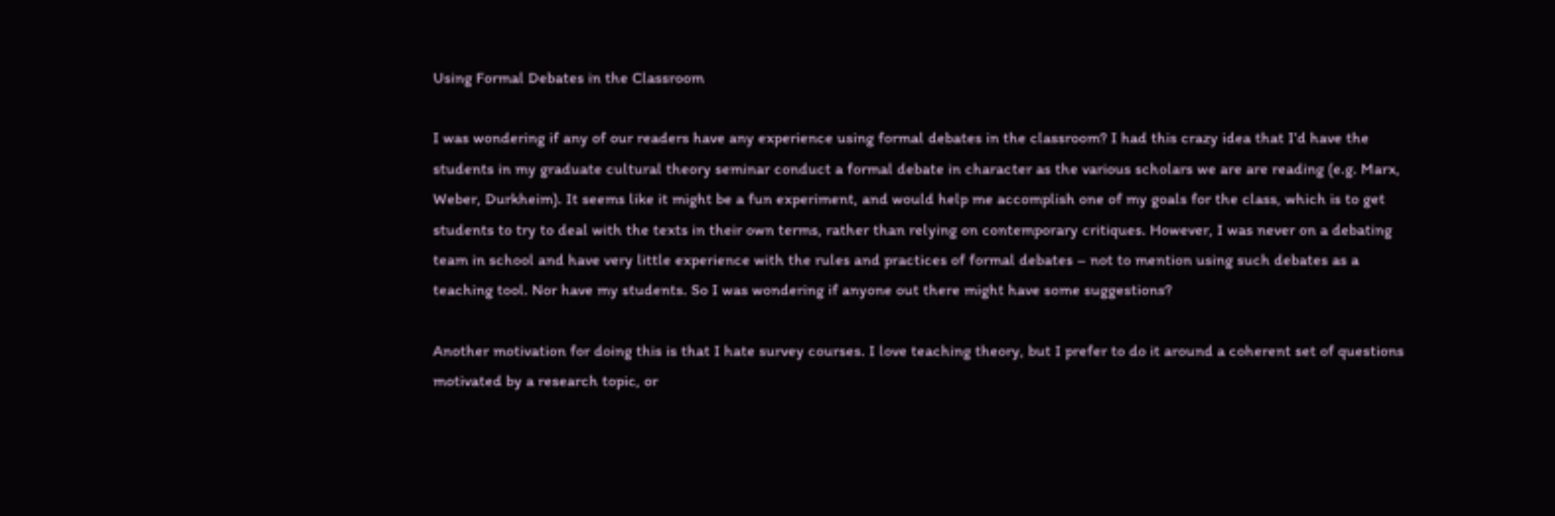Using Formal Debates in the Classroom

I was wondering if any of our readers have any experience using formal debates in the classroom? I had this crazy idea that I’d have the students in my graduate cultural theory seminar conduct a formal debate in character as the various scholars we are are reading (e.g. Marx, Weber, Durkheim). It seems like it might be a fun experiment, and would help me accomplish one of my goals for the class, which is to get students to try to deal with the texts in their own terms, rather than relying on contemporary critiques. However, I was never on a debating team in school and have very little experience with the rules and practices of formal debates – not to mention using such debates as a teaching tool. Nor have my students. So I was wondering if anyone out there might have some suggestions?

Another motivation for doing this is that I hate survey courses. I love teaching theory, but I prefer to do it around a coherent set of questions motivated by a research topic, or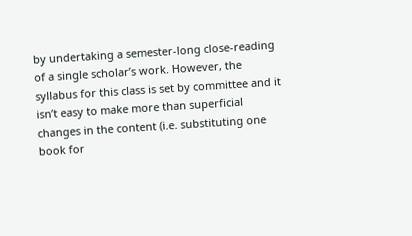by undertaking a semester-long close-reading of a single scholar’s work. However, the syllabus for this class is set by committee and it isn’t easy to make more than superficial changes in the content (i.e. substituting one book for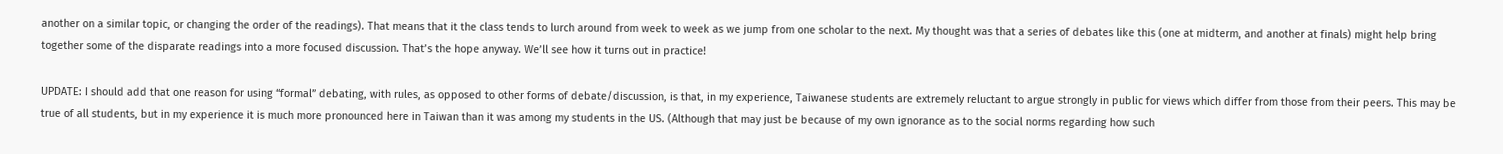another on a similar topic, or changing the order of the readings). That means that it the class tends to lurch around from week to week as we jump from one scholar to the next. My thought was that a series of debates like this (one at midterm, and another at finals) might help bring together some of the disparate readings into a more focused discussion. That’s the hope anyway. We’ll see how it turns out in practice!

UPDATE: I should add that one reason for using “formal” debating, with rules, as opposed to other forms of debate/discussion, is that, in my experience, Taiwanese students are extremely reluctant to argue strongly in public for views which differ from those from their peers. This may be true of all students, but in my experience it is much more pronounced here in Taiwan than it was among my students in the US. (Although that may just be because of my own ignorance as to the social norms regarding how such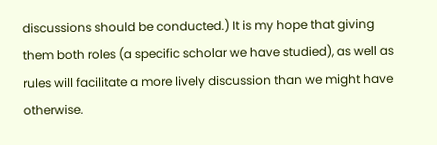discussions should be conducted.) It is my hope that giving them both roles (a specific scholar we have studied), as well as rules will facilitate a more lively discussion than we might have otherwise.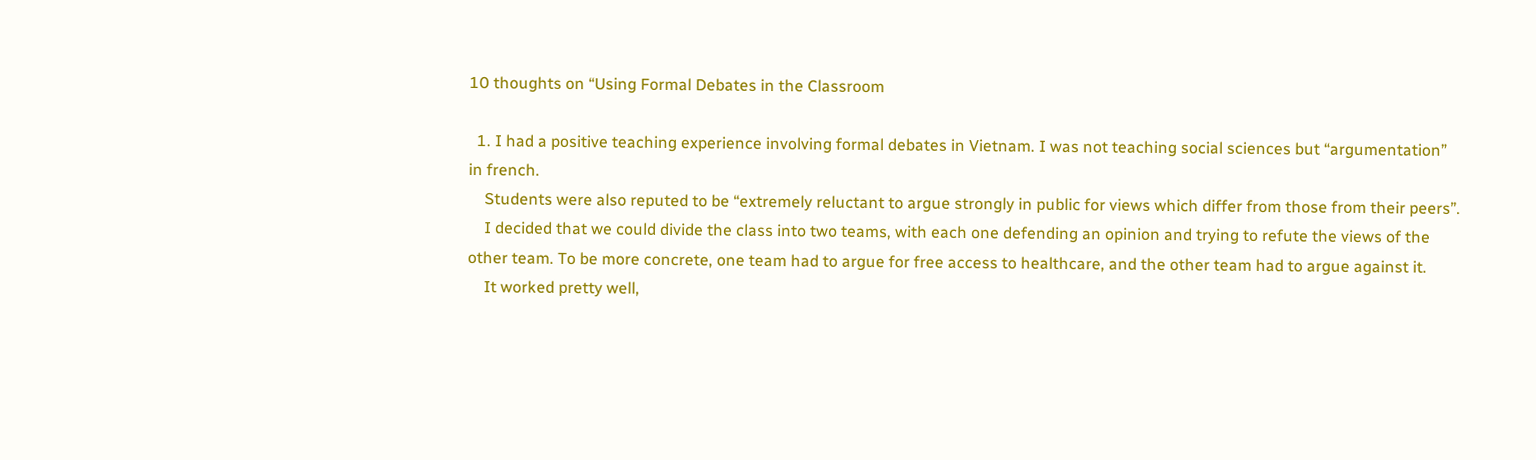10 thoughts on “Using Formal Debates in the Classroom

  1. I had a positive teaching experience involving formal debates in Vietnam. I was not teaching social sciences but “argumentation” in french.
    Students were also reputed to be “extremely reluctant to argue strongly in public for views which differ from those from their peers”.
    I decided that we could divide the class into two teams, with each one defending an opinion and trying to refute the views of the other team. To be more concrete, one team had to argue for free access to healthcare, and the other team had to argue against it.
    It worked pretty well,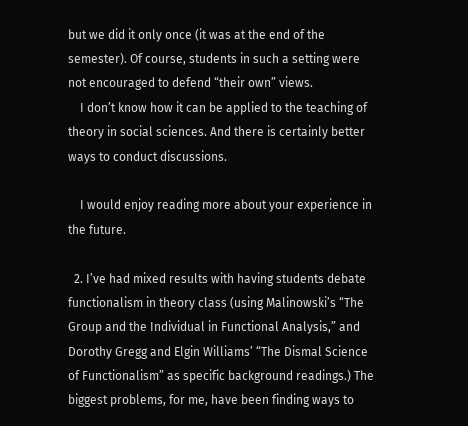but we did it only once (it was at the end of the semester). Of course, students in such a setting were not encouraged to defend “their own” views.
    I don’t know how it can be applied to the teaching of theory in social sciences. And there is certainly better ways to conduct discussions.

    I would enjoy reading more about your experience in the future.

  2. I’ve had mixed results with having students debate functionalism in theory class (using Malinowski’s “The Group and the Individual in Functional Analysis,” and Dorothy Gregg and Elgin Williams’ “The Dismal Science of Functionalism” as specific background readings.) The biggest problems, for me, have been finding ways to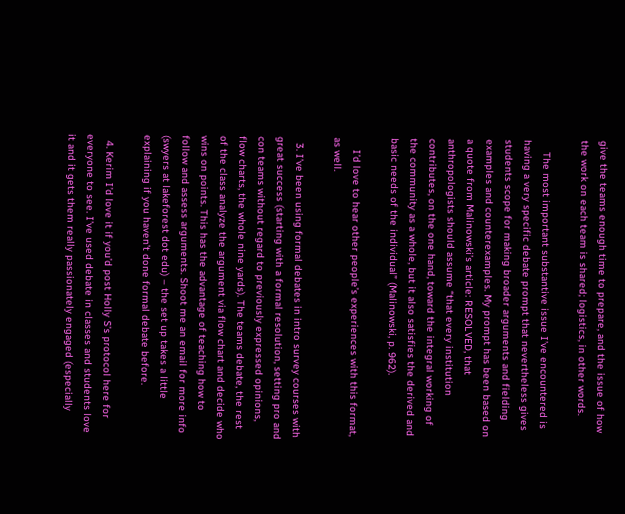give the teams enough time to prepare, and the issue of how the work on each team is shared; logistics, in other words.

    The most important substantive issue I’ve encountered is having a very specific debate prompt that nevertheless gives students scope for making broader arguments and fielding examples and counterexamples. My prompt has been based on a quote from Malinowski’s article: RESOLVED, that anthropologists should assume “that every institution contributes, on the one hand, toward the integral working of the community as a whole, but it also satisfies the derived and basic needs of the individual” (Malinowski, p. 962).

    I’d love to hear other people’s experiences with this format, as well.

  3. I’ve been using formal debates in intro survey courses with great success (starting with a formal resolution, setting pro and con teams without regard to previously expressed opinions, flow charts, the whole nine yards). The teams debate, the rest of the class analyze the argument via flow chart and decide who wins on points. This has the advantage of teaching how to follow and assess arguments. Shoot me an email for more info (swyers at lakeforest dot edu) – the set up takes a little explaining if you haven’t done formal debate before.

  4. Kerim I’d love it if you’d post Holly S’s protocol here for everyone to see. I’ve used debate in classes and students love it and it gets them really passionately engaged (especially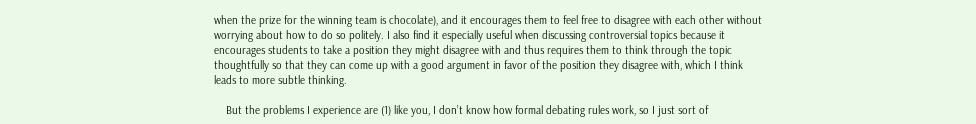when the prize for the winning team is chocolate), and it encourages them to feel free to disagree with each other without worrying about how to do so politely. I also find it especially useful when discussing controversial topics because it encourages students to take a position they might disagree with and thus requires them to think through the topic thoughtfully so that they can come up with a good argument in favor of the position they disagree with, which I think leads to more subtle thinking.

    But the problems I experience are (1) like you, I don’t know how formal debating rules work, so I just sort of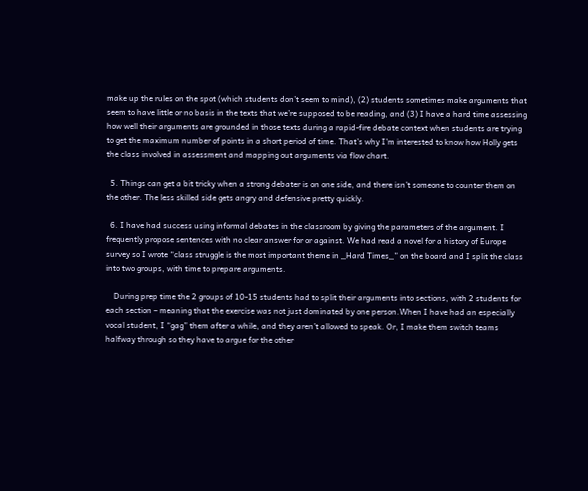make up the rules on the spot (which students don’t seem to mind), (2) students sometimes make arguments that seem to have little or no basis in the texts that we’re supposed to be reading, and (3) I have a hard time assessing how well their arguments are grounded in those texts during a rapid-fire debate context when students are trying to get the maximum number of points in a short period of time. That’s why I’m interested to know how Holly gets the class involved in assessment and mapping out arguments via flow chart.

  5. Things can get a bit tricky when a strong debater is on one side, and there isn’t someone to counter them on the other. The less skilled side gets angry and defensive pretty quickly.

  6. I have had success using informal debates in the classroom by giving the parameters of the argument. I frequently propose sentences with no clear answer for or against. We had read a novel for a history of Europe survey so I wrote “class struggle is the most important theme in _Hard Times_” on the board and I split the class into two groups, with time to prepare arguments.

    During prep time the 2 groups of 10-15 students had to split their arguments into sections, with 2 students for each section – meaning that the exercise was not just dominated by one person.When I have had an especially vocal student, I “gag” them after a while, and they aren’t allowed to speak. Or, I make them switch teams halfway through so they have to argue for the other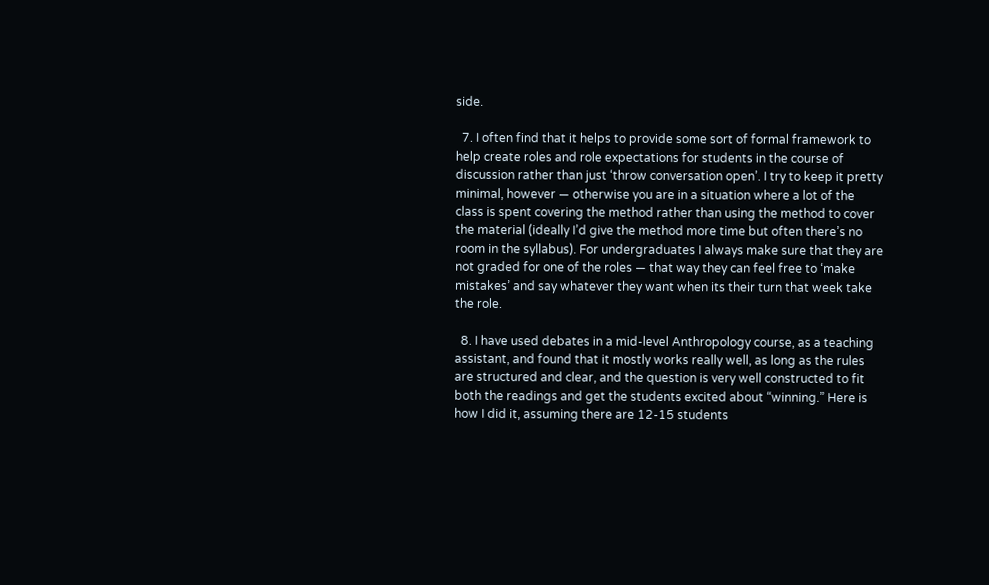side.

  7. I often find that it helps to provide some sort of formal framework to help create roles and role expectations for students in the course of discussion rather than just ‘throw conversation open’. I try to keep it pretty minimal, however — otherwise you are in a situation where a lot of the class is spent covering the method rather than using the method to cover the material (ideally I’d give the method more time but often there’s no room in the syllabus). For undergraduates I always make sure that they are not graded for one of the roles — that way they can feel free to ‘make mistakes’ and say whatever they want when its their turn that week take the role.

  8. I have used debates in a mid-level Anthropology course, as a teaching assistant, and found that it mostly works really well, as long as the rules are structured and clear, and the question is very well constructed to fit both the readings and get the students excited about “winning.” Here is how I did it, assuming there are 12-15 students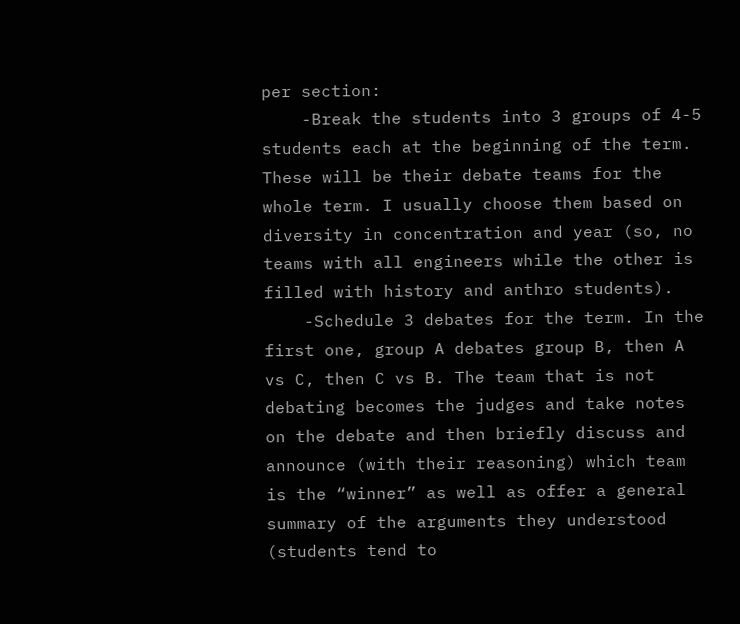per section:
    -Break the students into 3 groups of 4-5 students each at the beginning of the term. These will be their debate teams for the whole term. I usually choose them based on diversity in concentration and year (so, no teams with all engineers while the other is filled with history and anthro students).
    -Schedule 3 debates for the term. In the first one, group A debates group B, then A vs C, then C vs B. The team that is not debating becomes the judges and take notes on the debate and then briefly discuss and announce (with their reasoning) which team is the “winner” as well as offer a general summary of the arguments they understood (students tend to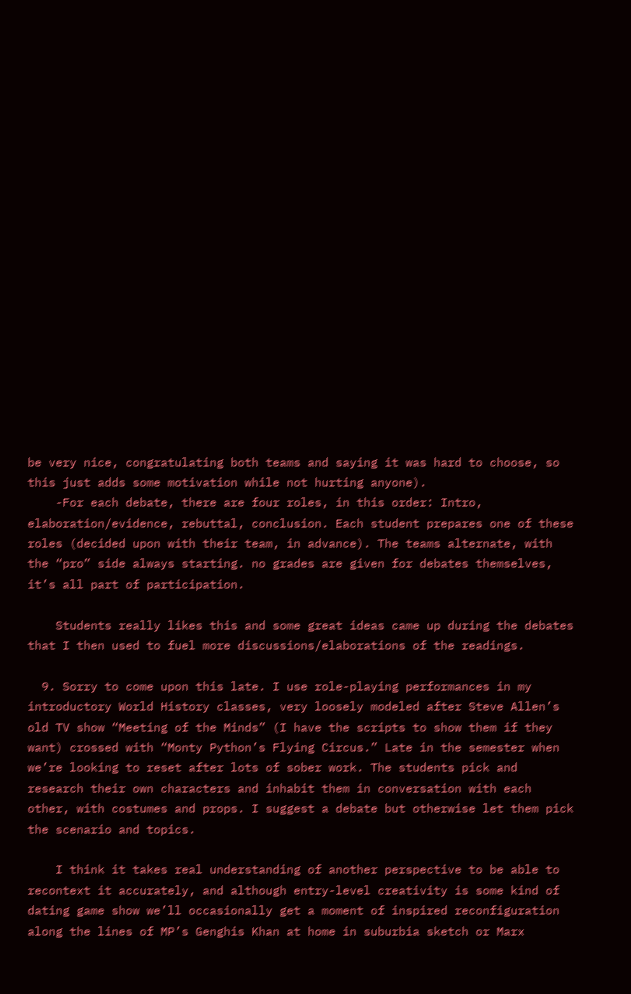be very nice, congratulating both teams and saying it was hard to choose, so this just adds some motivation while not hurting anyone).
    -For each debate, there are four roles, in this order: Intro, elaboration/evidence, rebuttal, conclusion. Each student prepares one of these roles (decided upon with their team, in advance). The teams alternate, with the “pro” side always starting. no grades are given for debates themselves, it’s all part of participation.

    Students really likes this and some great ideas came up during the debates that I then used to fuel more discussions/elaborations of the readings.

  9. Sorry to come upon this late. I use role-playing performances in my introductory World History classes, very loosely modeled after Steve Allen’s old TV show “Meeting of the Minds” (I have the scripts to show them if they want) crossed with “Monty Python’s Flying Circus.” Late in the semester when we’re looking to reset after lots of sober work. The students pick and research their own characters and inhabit them in conversation with each other, with costumes and props. I suggest a debate but otherwise let them pick the scenario and topics.

    I think it takes real understanding of another perspective to be able to recontext it accurately, and although entry-level creativity is some kind of dating game show we’ll occasionally get a moment of inspired reconfiguration along the lines of MP’s Genghis Khan at home in suburbia sketch or Marx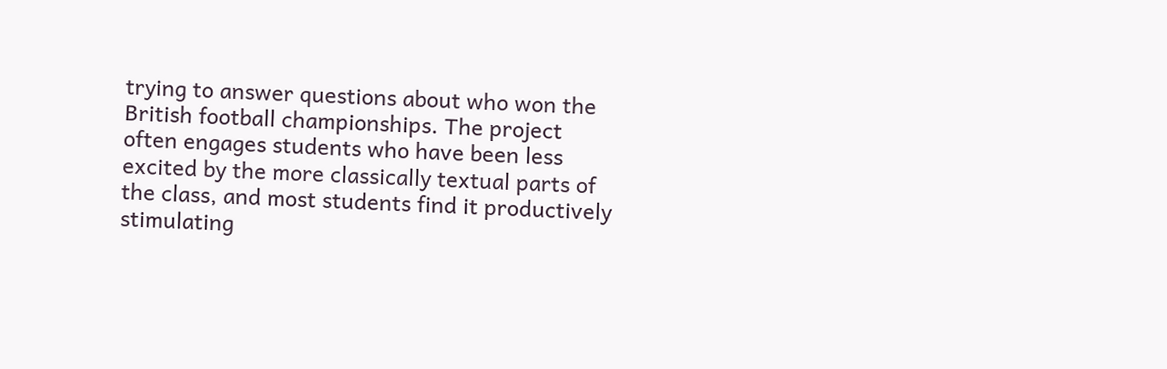trying to answer questions about who won the British football championships. The project often engages students who have been less excited by the more classically textual parts of the class, and most students find it productively stimulating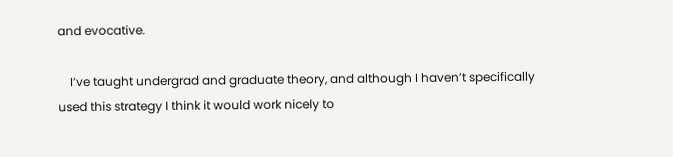and evocative.

    I’ve taught undergrad and graduate theory, and although I haven’t specifically used this strategy I think it would work nicely to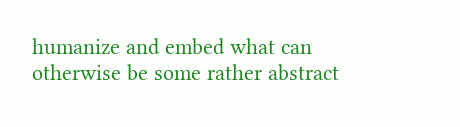humanize and embed what can otherwise be some rather abstract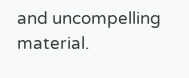and uncompelling material.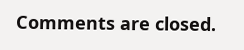Comments are closed.